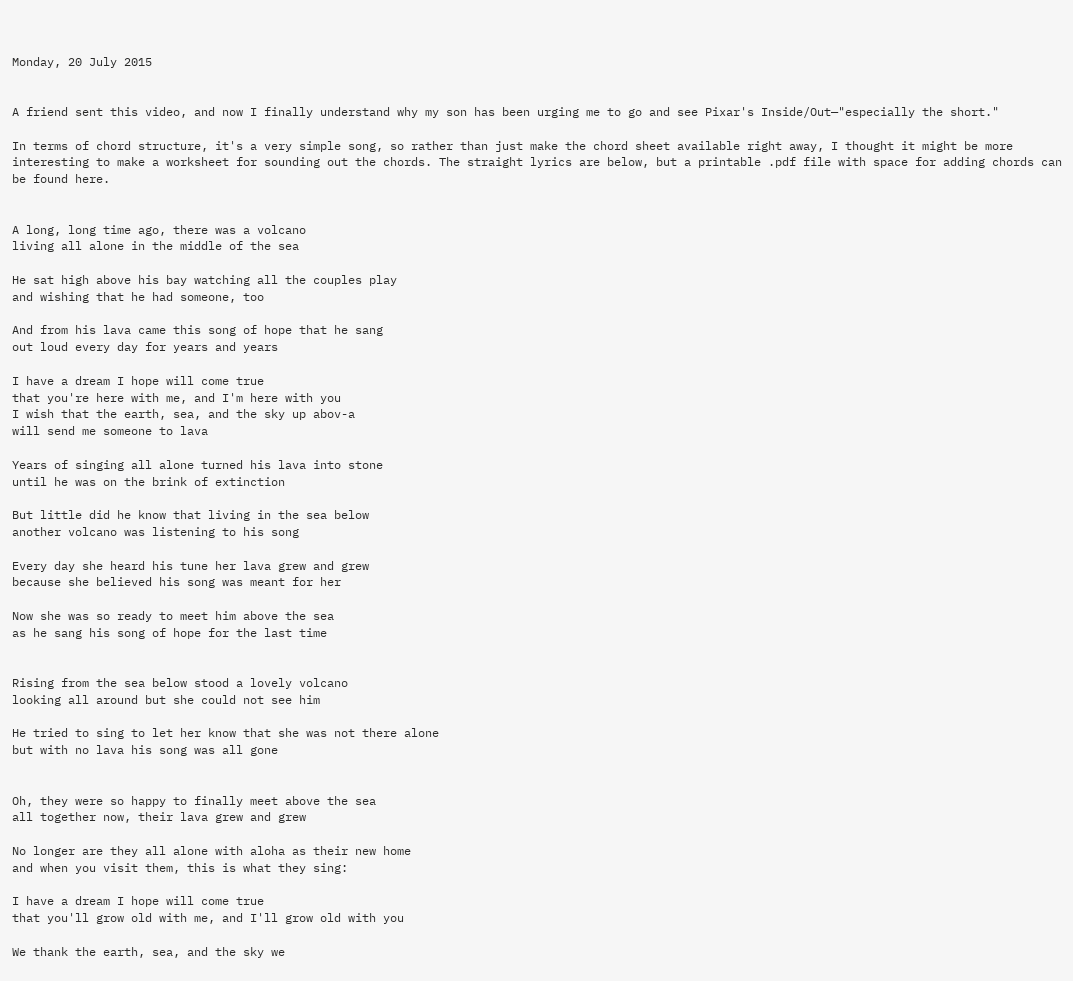Monday, 20 July 2015


A friend sent this video, and now I finally understand why my son has been urging me to go and see Pixar's Inside/Out—"especially the short."

In terms of chord structure, it's a very simple song, so rather than just make the chord sheet available right away, I thought it might be more interesting to make a worksheet for sounding out the chords. The straight lyrics are below, but a printable .pdf file with space for adding chords can be found here.


A long, long time ago, there was a volcano
living all alone in the middle of the sea

He sat high above his bay watching all the couples play
and wishing that he had someone, too

And from his lava came this song of hope that he sang
out loud every day for years and years

I have a dream I hope will come true
that you're here with me, and I'm here with you
I wish that the earth, sea, and the sky up abov-a
will send me someone to lava

Years of singing all alone turned his lava into stone
until he was on the brink of extinction

But little did he know that living in the sea below
another volcano was listening to his song

Every day she heard his tune her lava grew and grew
because she believed his song was meant for her

Now she was so ready to meet him above the sea
as he sang his song of hope for the last time


Rising from the sea below stood a lovely volcano
looking all around but she could not see him

He tried to sing to let her know that she was not there alone
but with no lava his song was all gone


Oh, they were so happy to finally meet above the sea
all together now, their lava grew and grew

No longer are they all alone with aloha as their new home
and when you visit them, this is what they sing:

I have a dream I hope will come true
that you'll grow old with me, and I'll grow old with you

We thank the earth, sea, and the sky we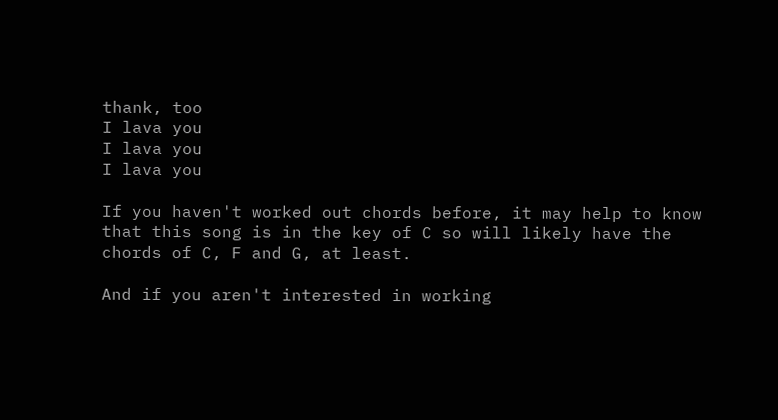thank, too
I lava you
I lava you
I lava you

If you haven't worked out chords before, it may help to know that this song is in the key of C so will likely have the chords of C, F and G, at least.

And if you aren't interested in working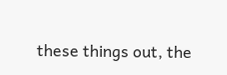these things out, the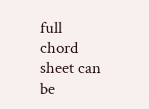full chord sheet can be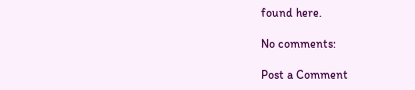found here.

No comments:

Post a Comment